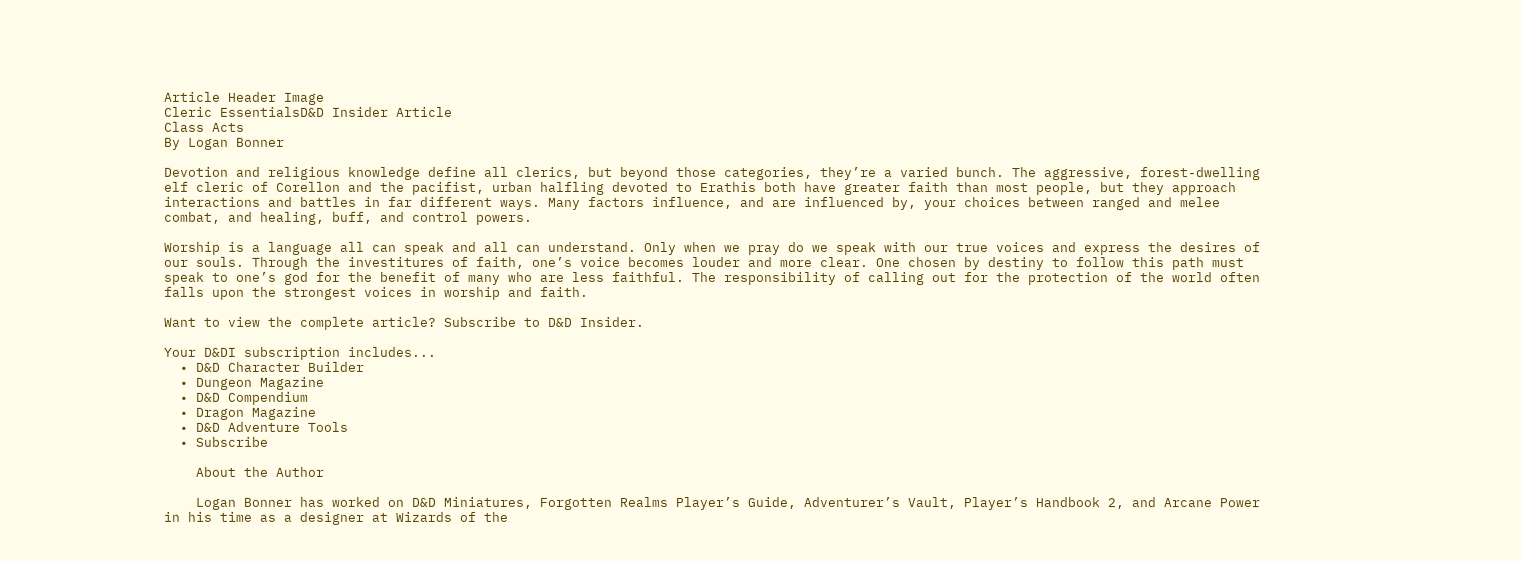Article Header Image
Cleric EssentialsD&D Insider Article
Class Acts
By Logan Bonner

Devotion and religious knowledge define all clerics, but beyond those categories, they’re a varied bunch. The aggressive, forest-dwelling elf cleric of Corellon and the pacifist, urban halfling devoted to Erathis both have greater faith than most people, but they approach interactions and battles in far different ways. Many factors influence, and are influenced by, your choices between ranged and melee combat, and healing, buff, and control powers.

Worship is a language all can speak and all can understand. Only when we pray do we speak with our true voices and express the desires of our souls. Through the investitures of faith, one’s voice becomes louder and more clear. One chosen by destiny to follow this path must speak to one’s god for the benefit of many who are less faithful. The responsibility of calling out for the protection of the world often falls upon the strongest voices in worship and faith.

Want to view the complete article? Subscribe to D&D Insider.

Your D&DI subscription includes...
  • D&D Character Builder
  • Dungeon Magazine
  • D&D Compendium
  • Dragon Magazine
  • D&D Adventure Tools
  • Subscribe

    About the Author

    Logan Bonner has worked on D&D Miniatures, Forgotten Realms Player’s Guide, Adventurer’s Vault, Player’s Handbook 2, and Arcane Power in his time as a designer at Wizards of the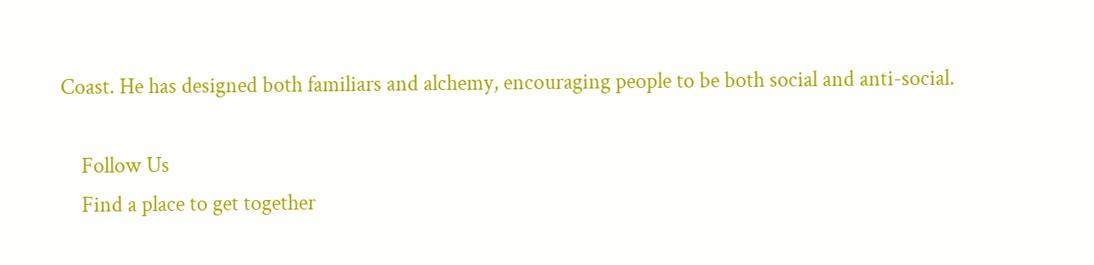Coast. He has designed both familiars and alchemy, encouraging people to be both social and anti-social.

    Follow Us
    Find a place to get together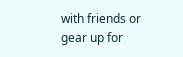with friends or gear up for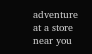adventure at a store near you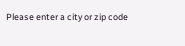Please enter a city or zip code